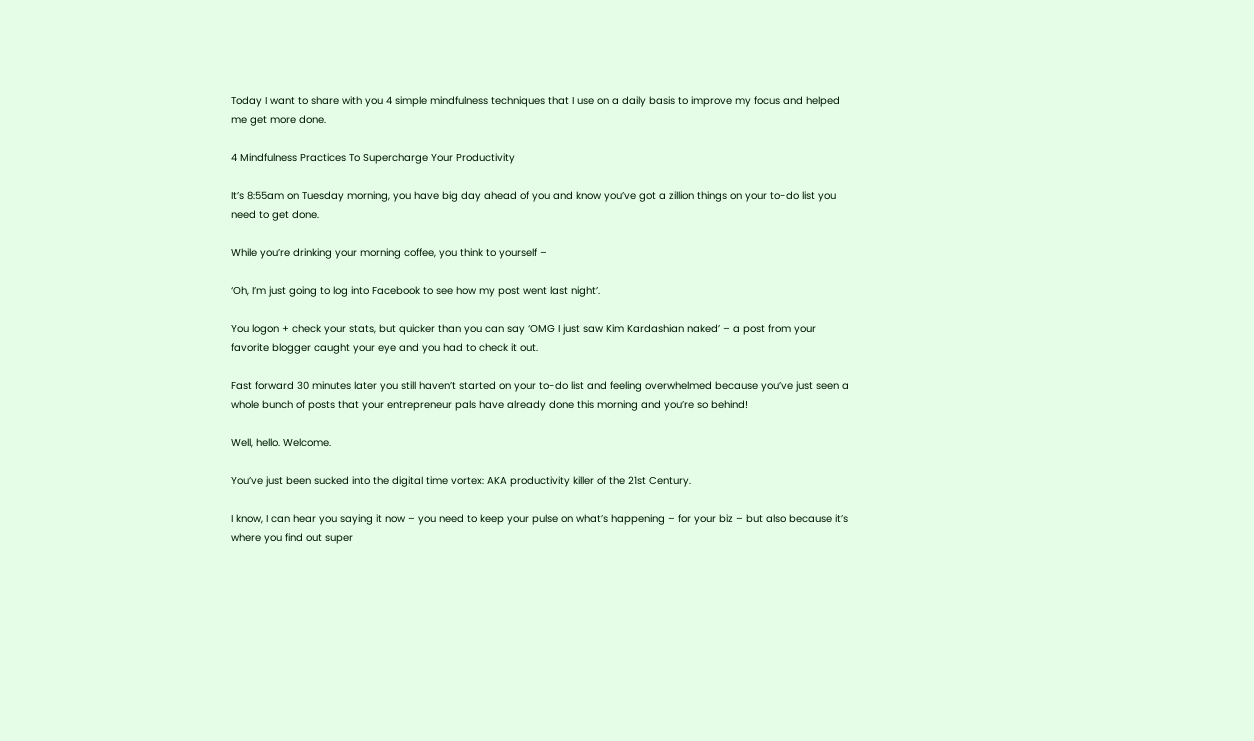Today I want to share with you 4 simple mindfulness techniques that I use on a daily basis to improve my focus and helped me get more done.

4 Mindfulness Practices To Supercharge Your Productivity

It’s 8:55am on Tuesday morning, you have big day ahead of you and know you’ve got a zillion things on your to-do list you need to get done.

While you’re drinking your morning coffee, you think to yourself –

‘Oh, I’m just going to log into Facebook to see how my post went last night’.

You logon + check your stats, but quicker than you can say ‘OMG I just saw Kim Kardashian naked’ – a post from your favorite blogger caught your eye and you had to check it out.

Fast forward 30 minutes later you still haven’t started on your to-do list and feeling overwhelmed because you’ve just seen a whole bunch of posts that your entrepreneur pals have already done this morning and you’re so behind!

Well, hello. Welcome.

You’ve just been sucked into the digital time vortex: AKA productivity killer of the 21st Century.

I know, I can hear you saying it now – you need to keep your pulse on what’s happening – for your biz – but also because it’s where you find out super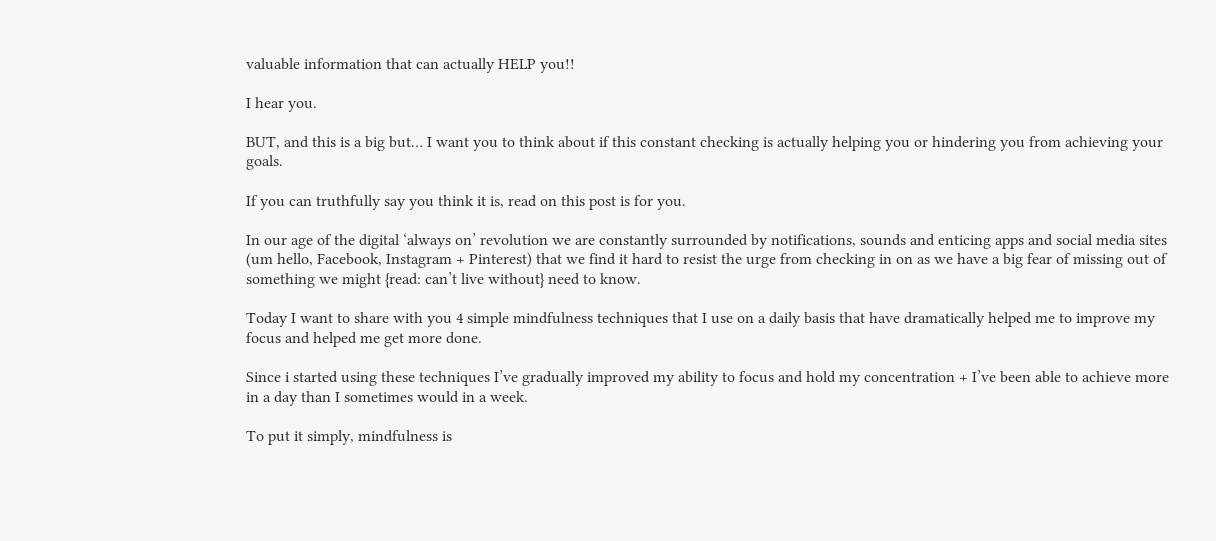valuable information that can actually HELP you!!

I hear you.

BUT, and this is a big but… I want you to think about if this constant checking is actually helping you or hindering you from achieving your goals.

If you can truthfully say you think it is, read on this post is for you.

In our age of the digital ‘always on’ revolution we are constantly surrounded by notifications, sounds and enticing apps and social media sites (um hello, Facebook, Instagram + Pinterest) that we find it hard to resist the urge from checking in on as we have a big fear of missing out of something we might {read: can’t live without} need to know.

Today I want to share with you 4 simple mindfulness techniques that I use on a daily basis that have dramatically helped me to improve my focus and helped me get more done.

Since i started using these techniques I’ve gradually improved my ability to focus and hold my concentration + I’ve been able to achieve more in a day than I sometimes would in a week.

To put it simply, mindfulness is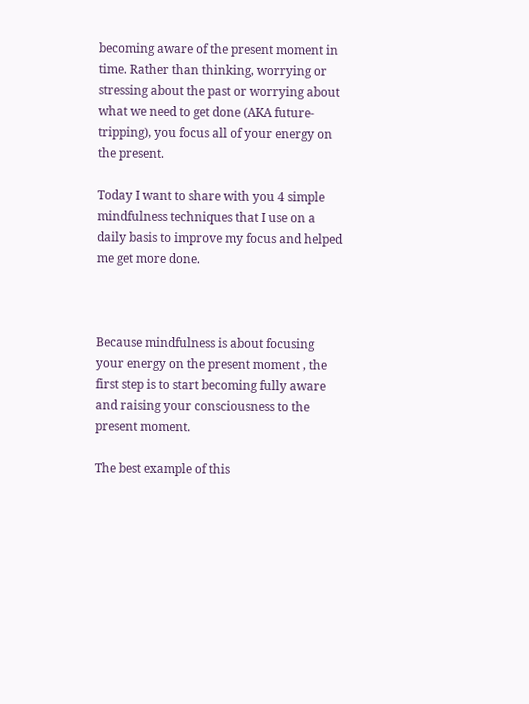becoming aware of the present moment in time. Rather than thinking, worrying or stressing about the past or worrying about what we need to get done (AKA future-tripping), you focus all of your energy on the present.

Today I want to share with you 4 simple mindfulness techniques that I use on a daily basis to improve my focus and helped me get more done.



Because mindfulness is about focusing your energy on the present moment , the first step is to start becoming fully aware and raising your consciousness to the present moment.

The best example of this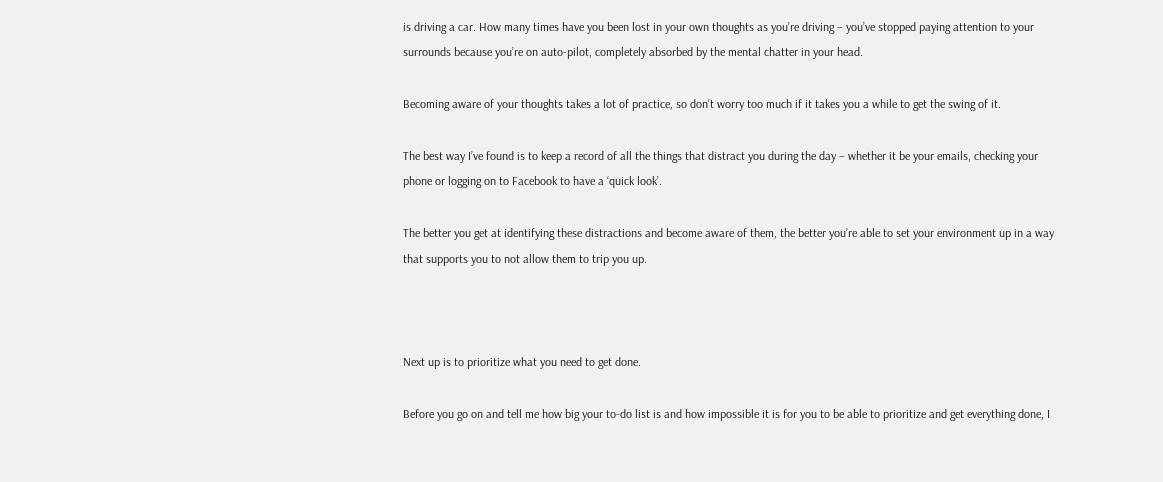is driving a car. How many times have you been lost in your own thoughts as you’re driving – you’ve stopped paying attention to your surrounds because you’re on auto-pilot, completely absorbed by the mental chatter in your head.

Becoming aware of your thoughts takes a lot of practice, so don’t worry too much if it takes you a while to get the swing of it.

The best way I’ve found is to keep a record of all the things that distract you during the day – whether it be your emails, checking your phone or logging on to Facebook to have a ‘quick look’.

The better you get at identifying these distractions and become aware of them, the better you’re able to set your environment up in a way that supports you to not allow them to trip you up.



Next up is to prioritize what you need to get done.

Before you go on and tell me how big your to-do list is and how impossible it is for you to be able to prioritize and get everything done, I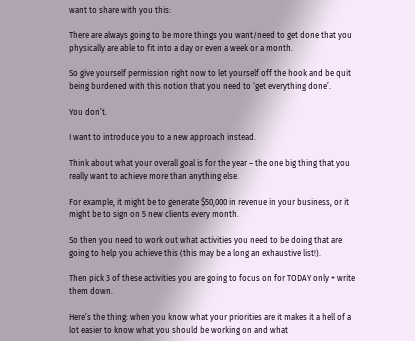want to share with you this:

There are always going to be more things you want/need to get done that you physically are able to fit into a day or even a week or a month.

So give yourself permission right now to let yourself off the hook and be quit being burdened with this notion that you need to ‘get everything done’.

You don’t.

I want to introduce you to a new approach instead.

Think about what your overall goal is for the year – the one big thing that you really want to achieve more than anything else.

For example, it might be to generate $50,000 in revenue in your business, or it might be to sign on 5 new clients every month.

So then you need to work out what activities you need to be doing that are going to help you achieve this (this may be a long an exhaustive list!).

Then pick 3 of these activities you are going to focus on for TODAY only + write them down.

Here’s the thing: when you know what your priorities are it makes it a hell of a lot easier to know what you should be working on and what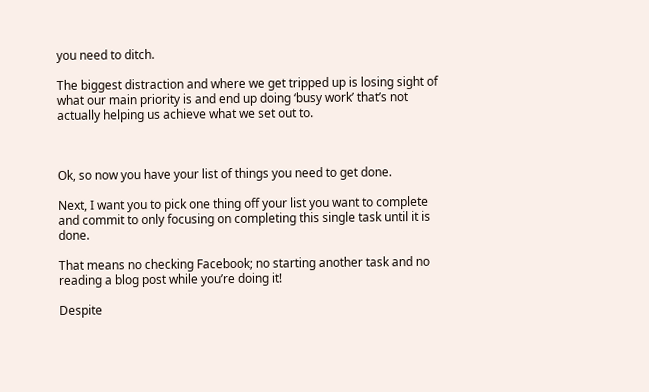you need to ditch.

The biggest distraction and where we get tripped up is losing sight of what our main priority is and end up doing ‘busy work’ that’s not actually helping us achieve what we set out to.



Ok, so now you have your list of things you need to get done.

Next, I want you to pick one thing off your list you want to complete and commit to only focusing on completing this single task until it is done.

That means no checking Facebook; no starting another task and no reading a blog post while you’re doing it!

Despite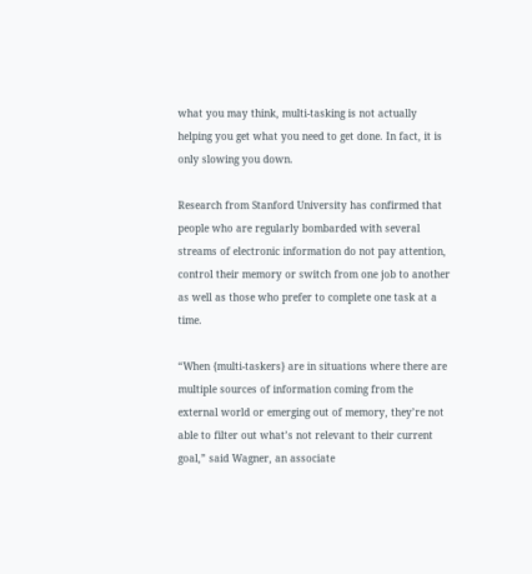what you may think, multi-tasking is not actually helping you get what you need to get done. In fact, it is only slowing you down.

Research from Stanford University has confirmed that people who are regularly bombarded with several streams of electronic information do not pay attention, control their memory or switch from one job to another as well as those who prefer to complete one task at a time.

“When {multi-taskers} are in situations where there are multiple sources of information coming from the external world or emerging out of memory, they’re not able to filter out what’s not relevant to their current goal,” said Wagner, an associate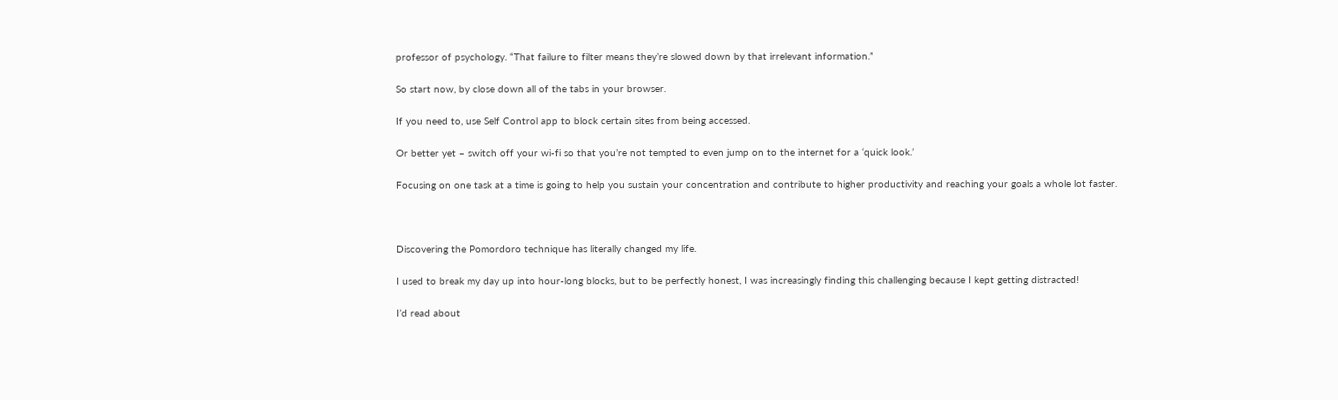professor of psychology. “That failure to filter means they’re slowed down by that irrelevant information.”

So start now, by close down all of the tabs in your browser.

If you need to, use Self Control app to block certain sites from being accessed.

Or better yet – switch off your wi-fi so that you’re not tempted to even jump on to the internet for a ‘quick look.’

Focusing on one task at a time is going to help you sustain your concentration and contribute to higher productivity and reaching your goals a whole lot faster.



Discovering the Pomordoro technique has literally changed my life.

I used to break my day up into hour-long blocks, but to be perfectly honest, I was increasingly finding this challenging because I kept getting distracted!

I’d read about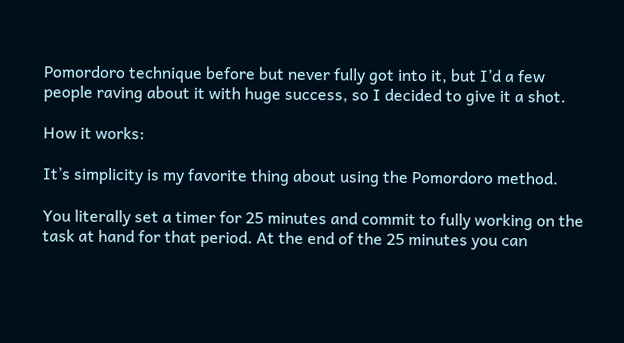Pomordoro technique before but never fully got into it, but I’d a few people raving about it with huge success, so I decided to give it a shot.

How it works:

It’s simplicity is my favorite thing about using the Pomordoro method.

You literally set a timer for 25 minutes and commit to fully working on the task at hand for that period. At the end of the 25 minutes you can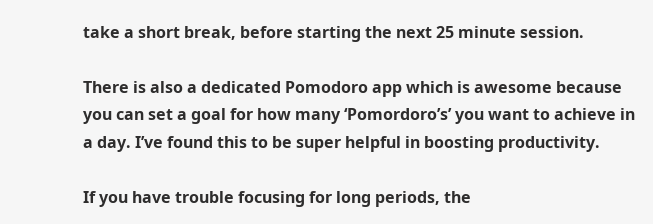take a short break, before starting the next 25 minute session.

There is also a dedicated Pomodoro app which is awesome because you can set a goal for how many ‘Pomordoro’s’ you want to achieve in a day. I’ve found this to be super helpful in boosting productivity.

If you have trouble focusing for long periods, the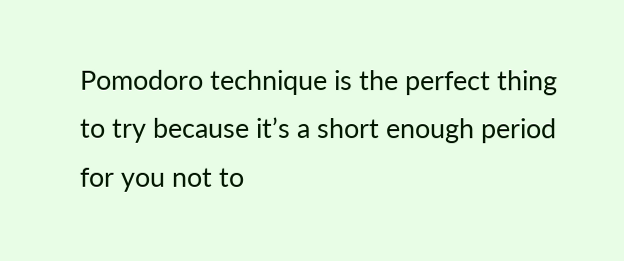Pomodoro technique is the perfect thing to try because it’s a short enough period for you not to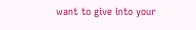want to give into your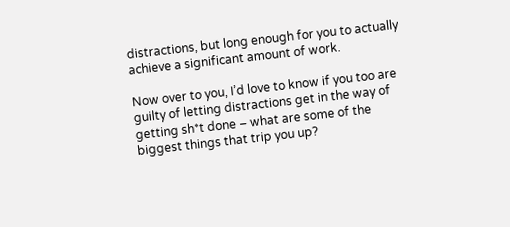distractions, but long enough for you to actually achieve a significant amount of work.

Now over to you, I’d love to know if you too are guilty of letting distractions get in the way of getting sh*t done – what are some of the biggest things that trip you up?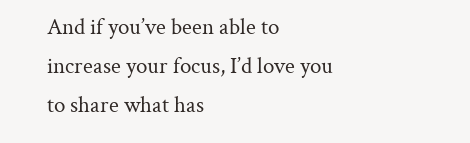And if you’ve been able to increase your focus, I’d love you to share what has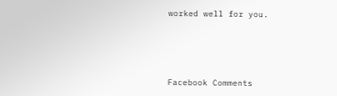worked well for you.





Facebook Comments